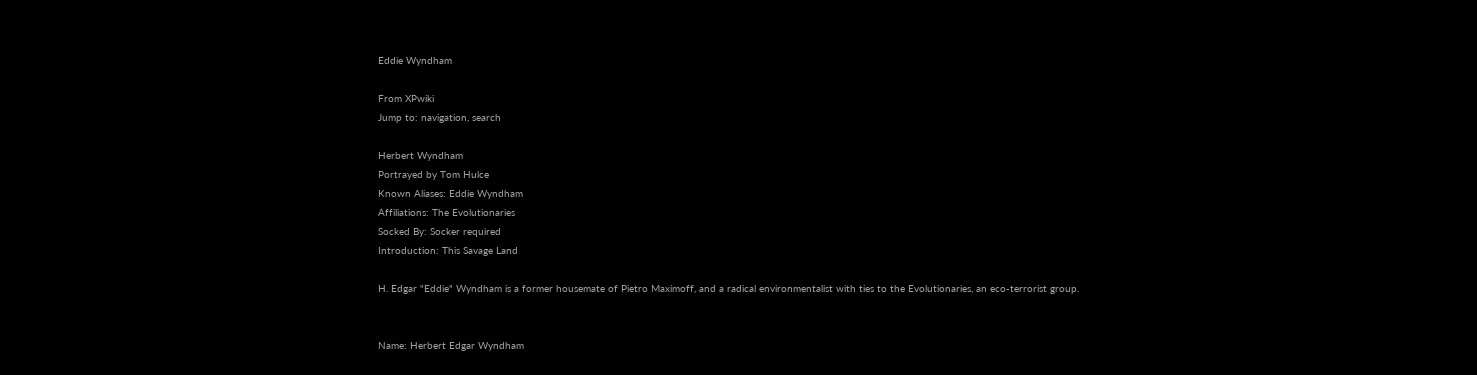Eddie Wyndham

From XPwiki
Jump to: navigation, search

Herbert Wyndham
Portrayed by Tom Hulce
Known Aliases: Eddie Wyndham
Affiliations: The Evolutionaries
Socked By: Socker required
Introduction: This Savage Land

H. Edgar "Eddie" Wyndham is a former housemate of Pietro Maximoff, and a radical environmentalist with ties to the Evolutionaries, an eco-terrorist group.


Name: Herbert Edgar Wyndham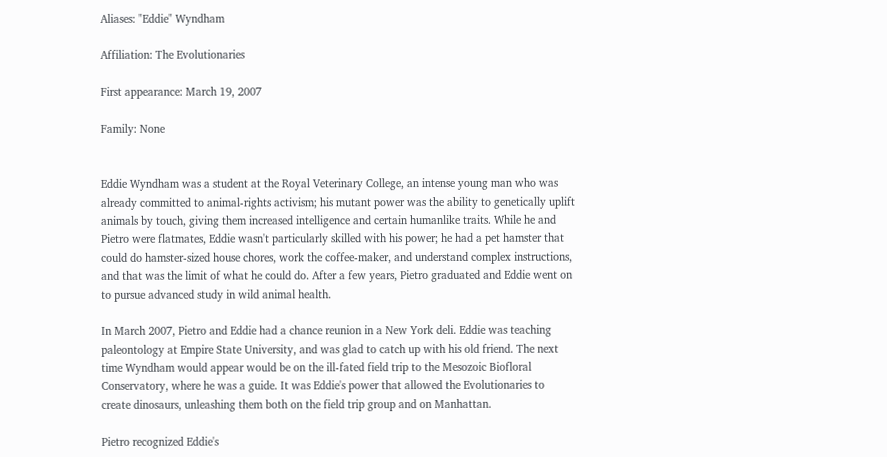Aliases: "Eddie" Wyndham

Affiliation: The Evolutionaries

First appearance: March 19, 2007

Family: None


Eddie Wyndham was a student at the Royal Veterinary College, an intense young man who was already committed to animal-rights activism; his mutant power was the ability to genetically uplift animals by touch, giving them increased intelligence and certain humanlike traits. While he and Pietro were flatmates, Eddie wasn't particularly skilled with his power; he had a pet hamster that could do hamster-sized house chores, work the coffee-maker, and understand complex instructions, and that was the limit of what he could do. After a few years, Pietro graduated and Eddie went on to pursue advanced study in wild animal health.

In March 2007, Pietro and Eddie had a chance reunion in a New York deli. Eddie was teaching paleontology at Empire State University, and was glad to catch up with his old friend. The next time Wyndham would appear would be on the ill-fated field trip to the Mesozoic Biofloral Conservatory, where he was a guide. It was Eddie's power that allowed the Evolutionaries to create dinosaurs, unleashing them both on the field trip group and on Manhattan.

Pietro recognized Eddie's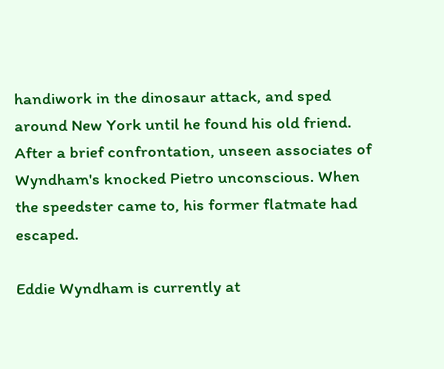handiwork in the dinosaur attack, and sped around New York until he found his old friend. After a brief confrontation, unseen associates of Wyndham's knocked Pietro unconscious. When the speedster came to, his former flatmate had escaped.

Eddie Wyndham is currently at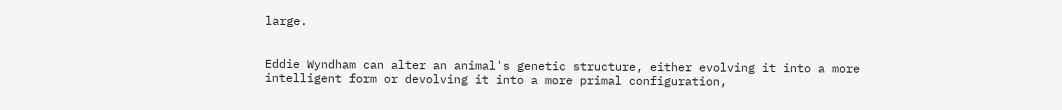large.


Eddie Wyndham can alter an animal's genetic structure, either evolving it into a more intelligent form or devolving it into a more primal configuration,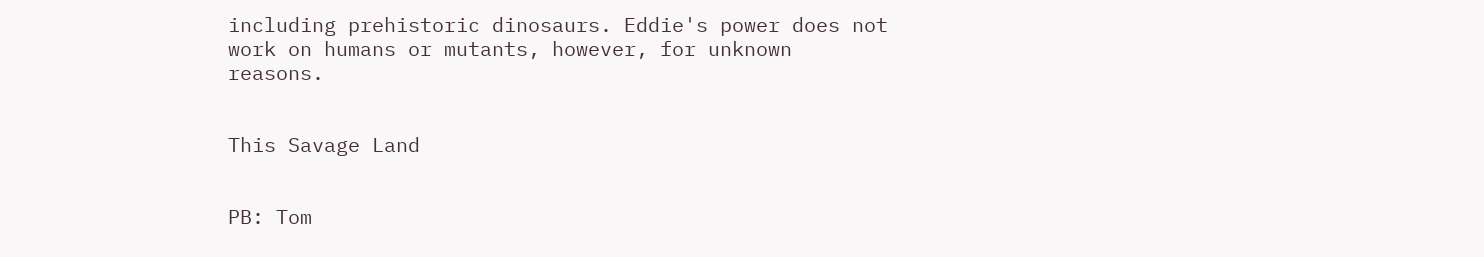including prehistoric dinosaurs. Eddie's power does not work on humans or mutants, however, for unknown reasons.


This Savage Land


PB: Tom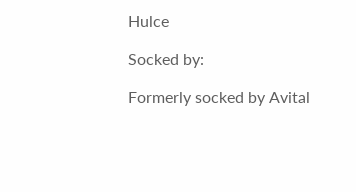Hulce

Socked by:

Formerly socked by Avital